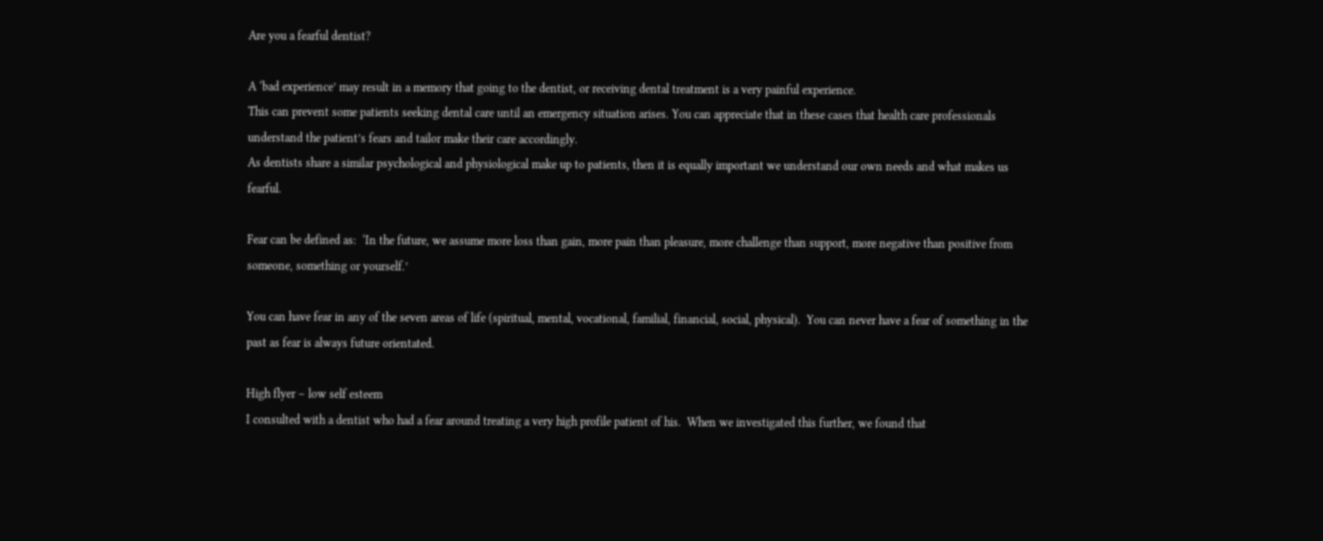Are you a fearful dentist?

A ‘bad experience’ may result in a memory that going to the dentist, or receiving dental treatment is a very painful experience.
This can prevent some patients seeking dental care until an emergency situation arises. You can appreciate that in these cases that health care professionals understand the patient’s fears and tailor make their care accordingly.
As dentists share a similar psychological and physiological make up to patients, then it is equally important we understand our own needs and what makes us fearful.

Fear can be defined as:  ‘In the future, we assume more loss than gain, more pain than pleasure, more challenge than support, more negative than positive from someone, something or yourself.’

You can have fear in any of the seven areas of life (spiritual, mental, vocational, familial, financial, social, physical).  You can never have a fear of something in the past as fear is always future orientated.

High flyer – low self esteem
I consulted with a dentist who had a fear around treating a very high profile patient of his.  When we investigated this further, we found that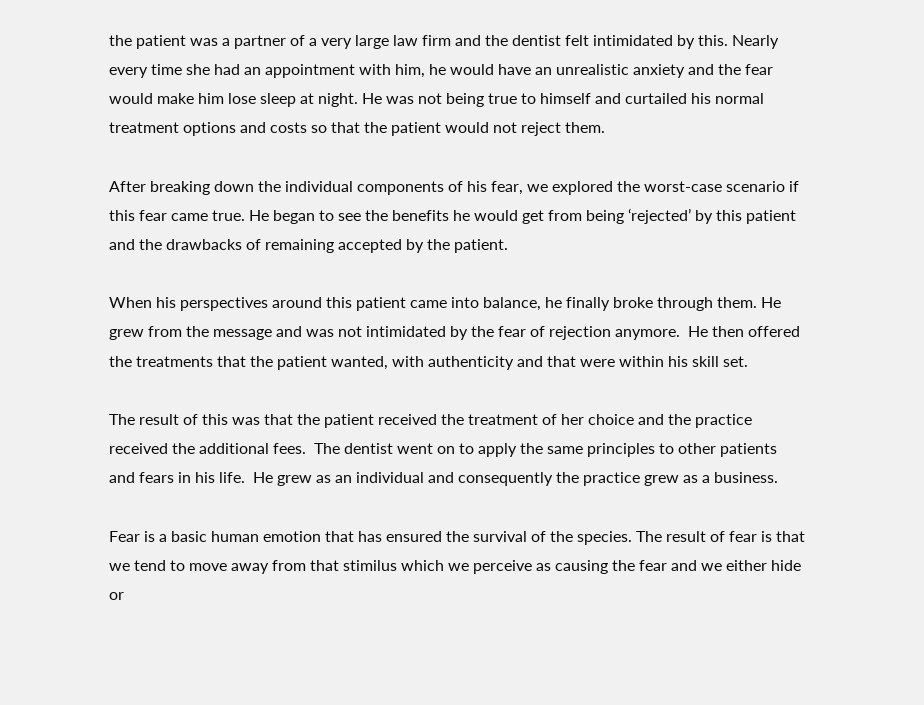the patient was a partner of a very large law firm and the dentist felt intimidated by this. Nearly every time she had an appointment with him, he would have an unrealistic anxiety and the fear would make him lose sleep at night. He was not being true to himself and curtailed his normal treatment options and costs so that the patient would not reject them.

After breaking down the individual components of his fear, we explored the worst-case scenario if this fear came true. He began to see the benefits he would get from being ‘rejected’ by this patient and the drawbacks of remaining accepted by the patient.

When his perspectives around this patient came into balance, he finally broke through them. He grew from the message and was not intimidated by the fear of rejection anymore.  He then offered the treatments that the patient wanted, with authenticity and that were within his skill set.

The result of this was that the patient received the treatment of her choice and the practice received the additional fees.  The dentist went on to apply the same principles to other patients and fears in his life.  He grew as an individual and consequently the practice grew as a business.

Fear is a basic human emotion that has ensured the survival of the species. The result of fear is that we tend to move away from that stimilus which we perceive as causing the fear and we either hide or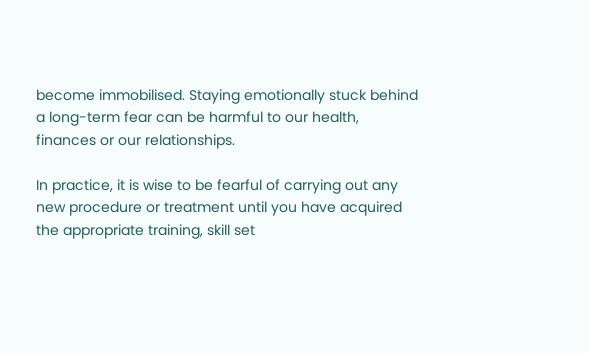become immobilised. Staying emotionally stuck behind a long-term fear can be harmful to our health, finances or our relationships.

In practice, it is wise to be fearful of carrying out any new procedure or treatment until you have acquired the appropriate training, skill set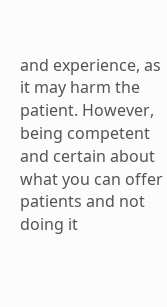and experience, as it may harm the patient. However, being competent and certain about what you can offer patients and not doing it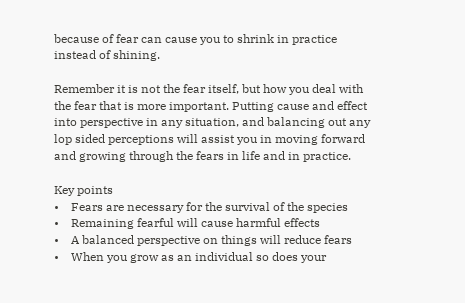because of fear can cause you to shrink in practice instead of shining.

Remember it is not the fear itself, but how you deal with the fear that is more important. Putting cause and effect into perspective in any situation, and balancing out any lop sided perceptions will assist you in moving forward and growing through the fears in life and in practice.

Key points
•    Fears are necessary for the survival of the species
•    Remaining fearful will cause harmful effects
•    A balanced perspective on things will reduce fears
•    When you grow as an individual so does your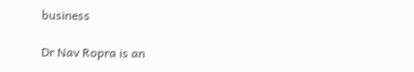business

Dr Nav Ropra is an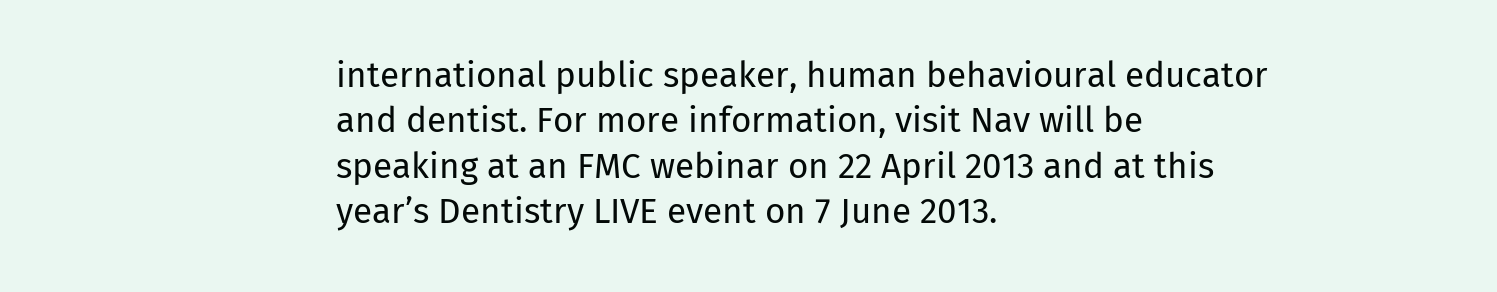international public speaker, human behavioural educator and dentist. For more information, visit Nav will be speaking at an FMC webinar on 22 April 2013 and at this year’s Dentistry LIVE event on 7 June 2013.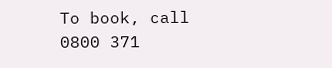To book, call 0800 371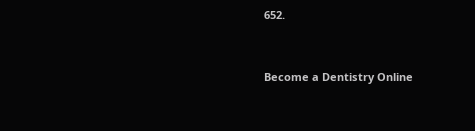652.


Become a Dentistry Online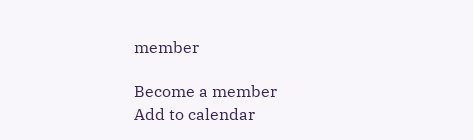member

Become a member
Add to calendar